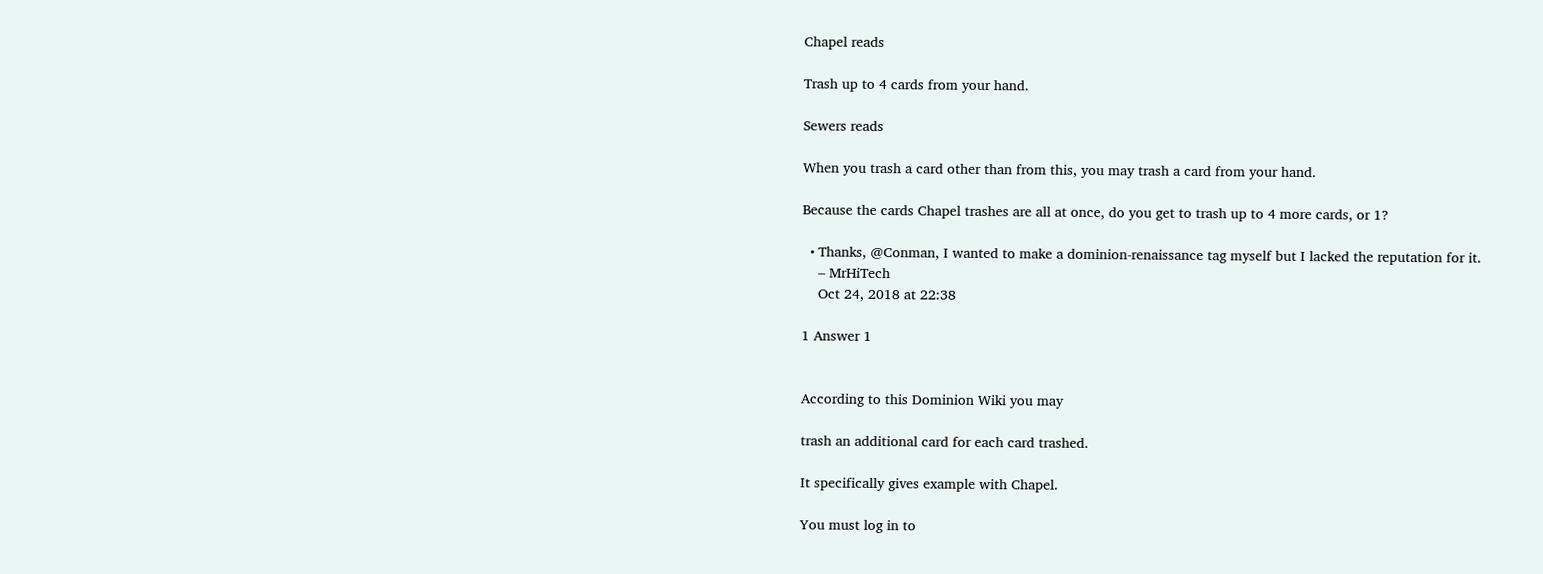Chapel reads

Trash up to 4 cards from your hand.

Sewers reads

When you trash a card other than from this, you may trash a card from your hand.

Because the cards Chapel trashes are all at once, do you get to trash up to 4 more cards, or 1?

  • Thanks, @Conman, I wanted to make a dominion-renaissance tag myself but I lacked the reputation for it.
    – MrHiTech
    Oct 24, 2018 at 22:38

1 Answer 1


According to this Dominion Wiki you may

trash an additional card for each card trashed.

It specifically gives example with Chapel.

You must log in to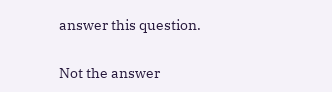answer this question.

Not the answer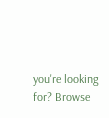you're looking for? Browse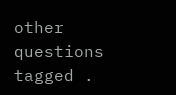other questions tagged .